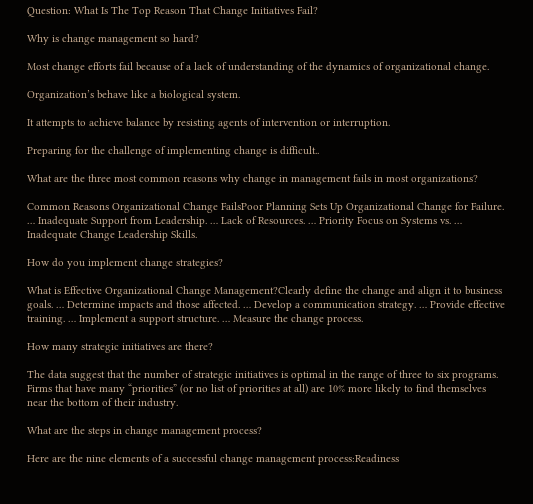Question: What Is The Top Reason That Change Initiatives Fail?

Why is change management so hard?

Most change efforts fail because of a lack of understanding of the dynamics of organizational change.

Organization’s behave like a biological system.

It attempts to achieve balance by resisting agents of intervention or interruption.

Preparing for the challenge of implementing change is difficult..

What are the three most common reasons why change in management fails in most organizations?

Common Reasons Organizational Change FailsPoor Planning Sets Up Organizational Change for Failure. … Inadequate Support from Leadership. … Lack of Resources. … Priority Focus on Systems vs. … Inadequate Change Leadership Skills.

How do you implement change strategies?

What is Effective Organizational Change Management?Clearly define the change and align it to business goals. … Determine impacts and those affected. … Develop a communication strategy. … Provide effective training. … Implement a support structure. … Measure the change process.

How many strategic initiatives are there?

The data suggest that the number of strategic initiatives is optimal in the range of three to six programs. Firms that have many “priorities” (or no list of priorities at all) are 10% more likely to find themselves near the bottom of their industry.

What are the steps in change management process?

Here are the nine elements of a successful change management process:Readiness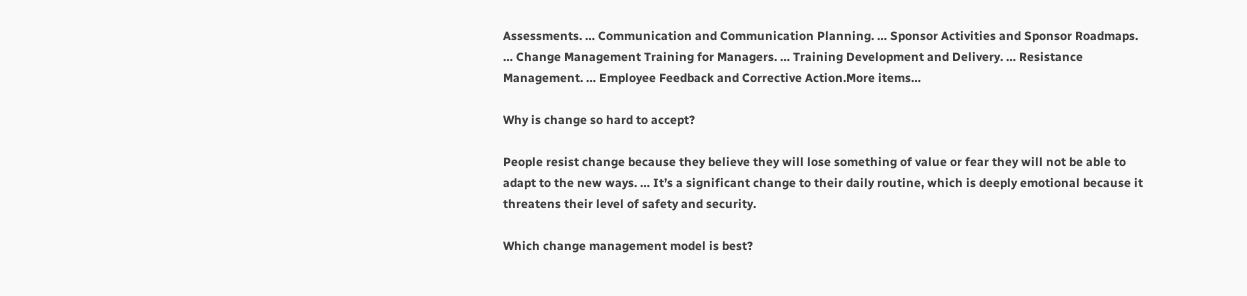Assessments. … Communication and Communication Planning. … Sponsor Activities and Sponsor Roadmaps. … Change Management Training for Managers. … Training Development and Delivery. … Resistance Management. … Employee Feedback and Corrective Action.More items…

Why is change so hard to accept?

People resist change because they believe they will lose something of value or fear they will not be able to adapt to the new ways. … It’s a significant change to their daily routine, which is deeply emotional because it threatens their level of safety and security.

Which change management model is best?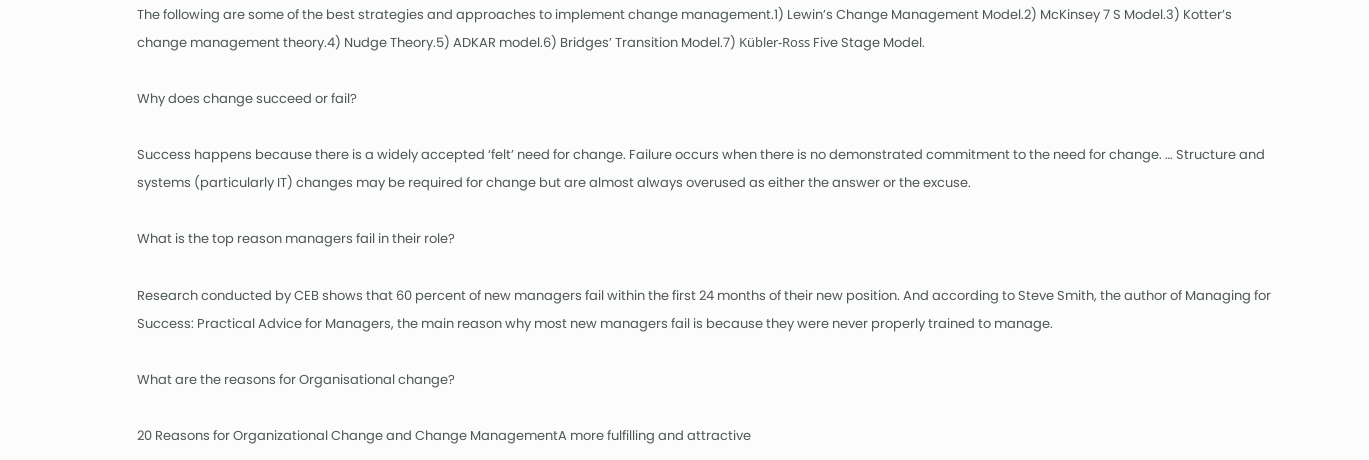The following are some of the best strategies and approaches to implement change management.1) Lewin’s Change Management Model.2) McKinsey 7 S Model.3) Kotter’s change management theory.4) Nudge Theory.5) ADKAR model.6) Bridges’ Transition Model.7) Kübler-Ross Five Stage Model.

Why does change succeed or fail?

Success happens because there is a widely accepted ‘felt’ need for change. Failure occurs when there is no demonstrated commitment to the need for change. … Structure and systems (particularly IT) changes may be required for change but are almost always overused as either the answer or the excuse.

What is the top reason managers fail in their role?

Research conducted by CEB shows that 60 percent of new managers fail within the first 24 months of their new position. And according to Steve Smith, the author of Managing for Success: Practical Advice for Managers, the main reason why most new managers fail is because they were never properly trained to manage.

What are the reasons for Organisational change?

20 Reasons for Organizational Change and Change ManagementA more fulfilling and attractive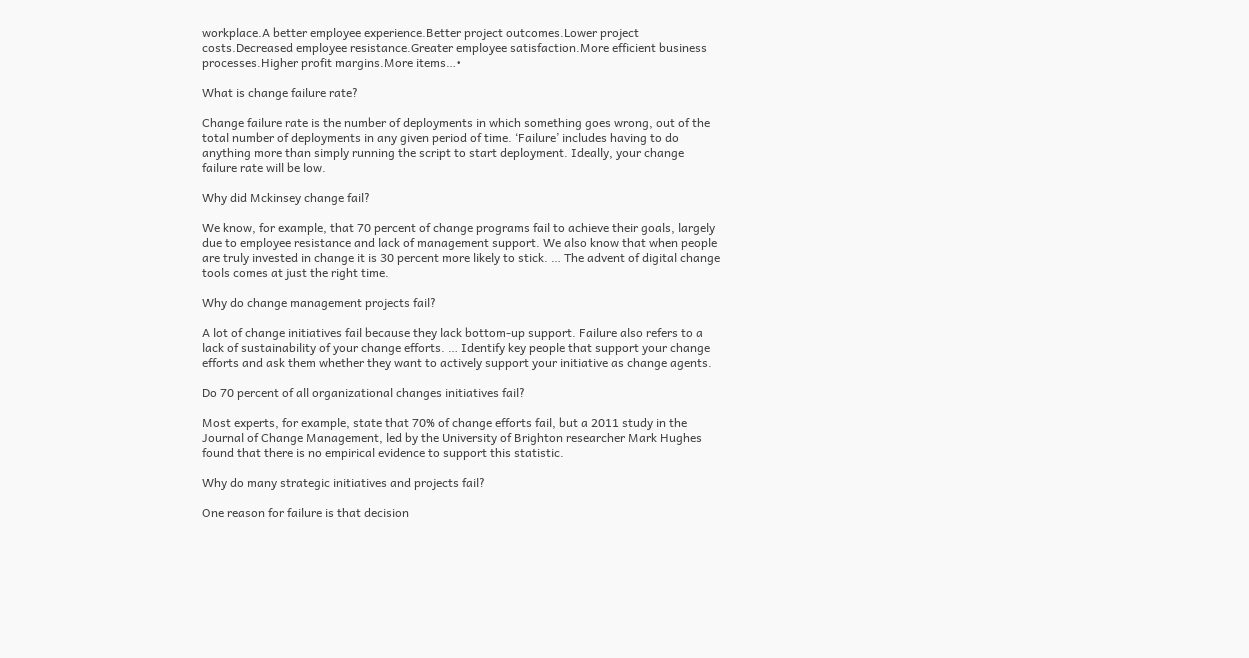workplace.A better employee experience.Better project outcomes.Lower project costs.Decreased employee resistance.Greater employee satisfaction.More efficient business processes.Higher profit margins.More items…•

What is change failure rate?

Change failure rate is the number of deployments in which something goes wrong, out of the total number of deployments in any given period of time. ‘Failure’ includes having to do anything more than simply running the script to start deployment. Ideally, your change failure rate will be low.

Why did Mckinsey change fail?

We know, for example, that 70 percent of change programs fail to achieve their goals, largely due to employee resistance and lack of management support. We also know that when people are truly invested in change it is 30 percent more likely to stick. … The advent of digital change tools comes at just the right time.

Why do change management projects fail?

A lot of change initiatives fail because they lack bottom-up support. Failure also refers to a lack of sustainability of your change efforts. … Identify key people that support your change efforts and ask them whether they want to actively support your initiative as change agents.

Do 70 percent of all organizational changes initiatives fail?

Most experts, for example, state that 70% of change efforts fail, but a 2011 study in the Journal of Change Management, led by the University of Brighton researcher Mark Hughes found that there is no empirical evidence to support this statistic.

Why do many strategic initiatives and projects fail?

One reason for failure is that decision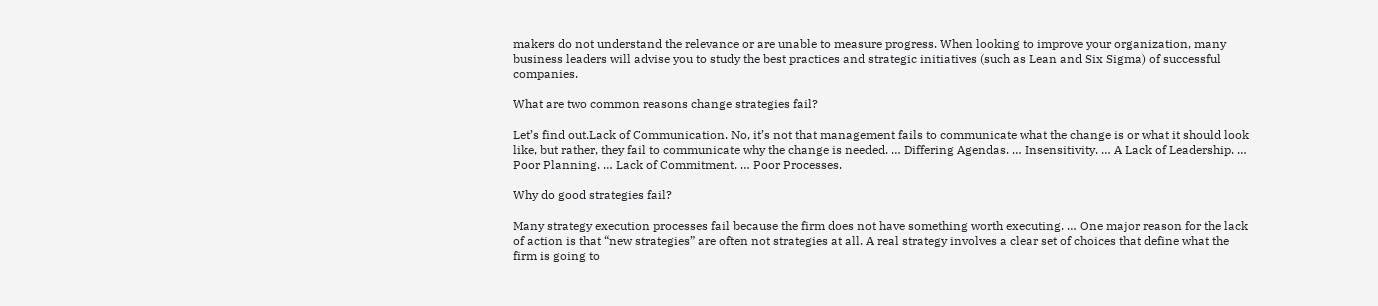makers do not understand the relevance or are unable to measure progress. When looking to improve your organization, many business leaders will advise you to study the best practices and strategic initiatives (such as Lean and Six Sigma) of successful companies.

What are two common reasons change strategies fail?

Let’s find out.Lack of Communication. No, it’s not that management fails to communicate what the change is or what it should look like, but rather, they fail to communicate why the change is needed. … Differing Agendas. … Insensitivity. … A Lack of Leadership. … Poor Planning. … Lack of Commitment. … Poor Processes.

Why do good strategies fail?

Many strategy execution processes fail because the firm does not have something worth executing. … One major reason for the lack of action is that “new strategies” are often not strategies at all. A real strategy involves a clear set of choices that define what the firm is going to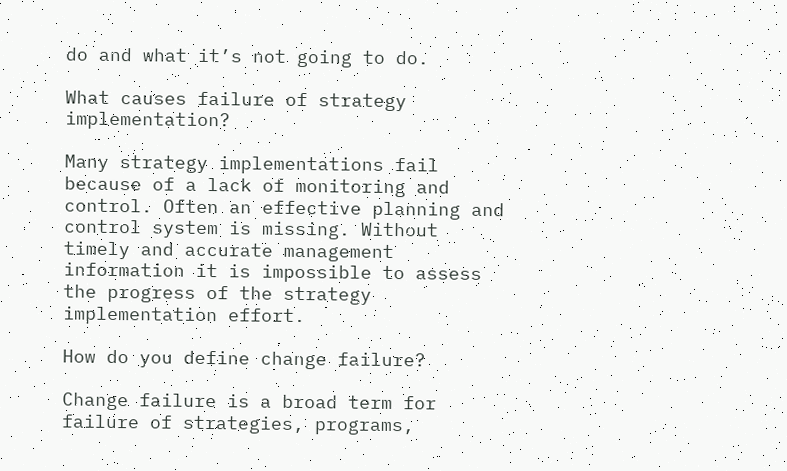do and what it’s not going to do.

What causes failure of strategy implementation?

Many strategy implementations fail because of a lack of monitoring and control. Often an effective planning and control system is missing. Without timely and accurate management information it is impossible to assess the progress of the strategy implementation effort.

How do you define change failure?

Change failure is a broad term for failure of strategies, programs,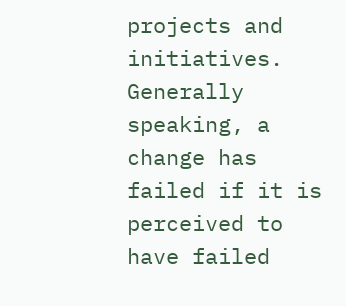projects and initiatives. Generally speaking, a change has failed if it is perceived to have failed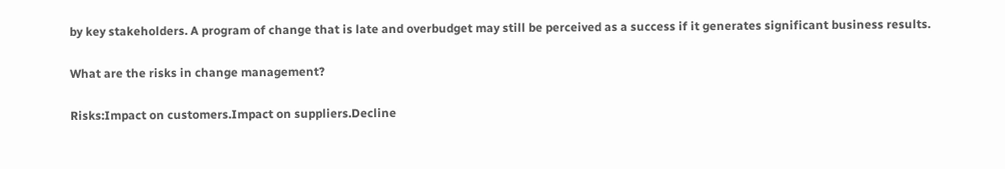by key stakeholders. A program of change that is late and overbudget may still be perceived as a success if it generates significant business results.

What are the risks in change management?

Risks:Impact on customers.Impact on suppliers.Decline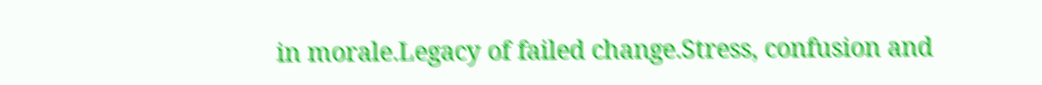in morale.Legacy of failed change.Stress, confusion and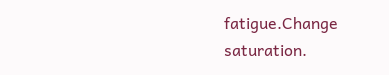fatigue.Change saturation.